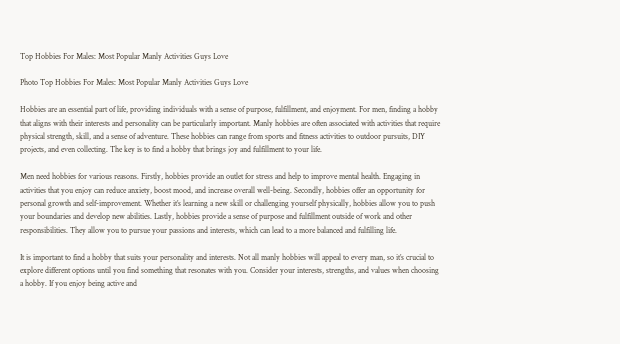Top Hobbies For Males: Most Popular Manly Activities Guys Love

Photo Top Hobbies For Males: Most Popular Manly Activities Guys Love

Hobbies are an essential part of life, providing individuals with a sense of purpose, fulfillment, and enjoyment. For men, finding a hobby that aligns with their interests and personality can be particularly important. Manly hobbies are often associated with activities that require physical strength, skill, and a sense of adventure. These hobbies can range from sports and fitness activities to outdoor pursuits, DIY projects, and even collecting. The key is to find a hobby that brings joy and fulfillment to your life.

Men need hobbies for various reasons. Firstly, hobbies provide an outlet for stress and help to improve mental health. Engaging in activities that you enjoy can reduce anxiety, boost mood, and increase overall well-being. Secondly, hobbies offer an opportunity for personal growth and self-improvement. Whether it’s learning a new skill or challenging yourself physically, hobbies allow you to push your boundaries and develop new abilities. Lastly, hobbies provide a sense of purpose and fulfillment outside of work and other responsibilities. They allow you to pursue your passions and interests, which can lead to a more balanced and fulfilling life.

It is important to find a hobby that suits your personality and interests. Not all manly hobbies will appeal to every man, so it’s crucial to explore different options until you find something that resonates with you. Consider your interests, strengths, and values when choosing a hobby. If you enjoy being active and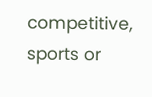competitive, sports or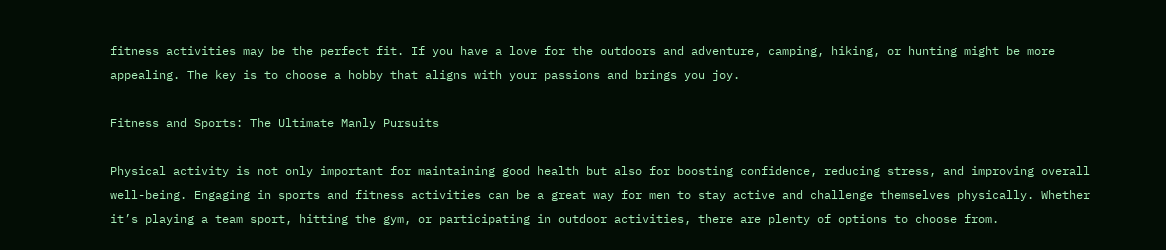fitness activities may be the perfect fit. If you have a love for the outdoors and adventure, camping, hiking, or hunting might be more appealing. The key is to choose a hobby that aligns with your passions and brings you joy.

Fitness and Sports: The Ultimate Manly Pursuits

Physical activity is not only important for maintaining good health but also for boosting confidence, reducing stress, and improving overall well-being. Engaging in sports and fitness activities can be a great way for men to stay active and challenge themselves physically. Whether it’s playing a team sport, hitting the gym, or participating in outdoor activities, there are plenty of options to choose from.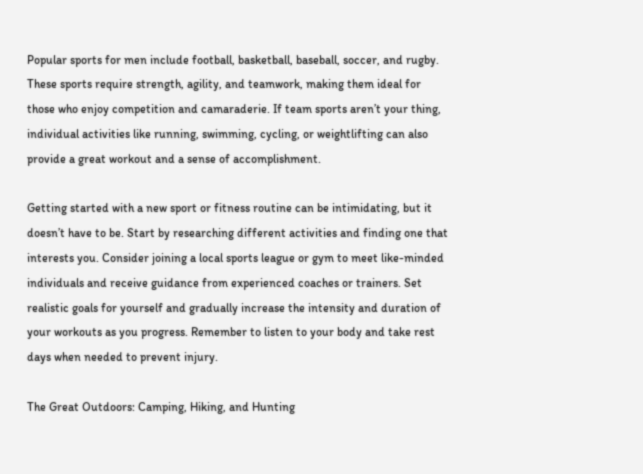Popular sports for men include football, basketball, baseball, soccer, and rugby. These sports require strength, agility, and teamwork, making them ideal for those who enjoy competition and camaraderie. If team sports aren’t your thing, individual activities like running, swimming, cycling, or weightlifting can also provide a great workout and a sense of accomplishment.

Getting started with a new sport or fitness routine can be intimidating, but it doesn’t have to be. Start by researching different activities and finding one that interests you. Consider joining a local sports league or gym to meet like-minded individuals and receive guidance from experienced coaches or trainers. Set realistic goals for yourself and gradually increase the intensity and duration of your workouts as you progress. Remember to listen to your body and take rest days when needed to prevent injury.

The Great Outdoors: Camping, Hiking, and Hunting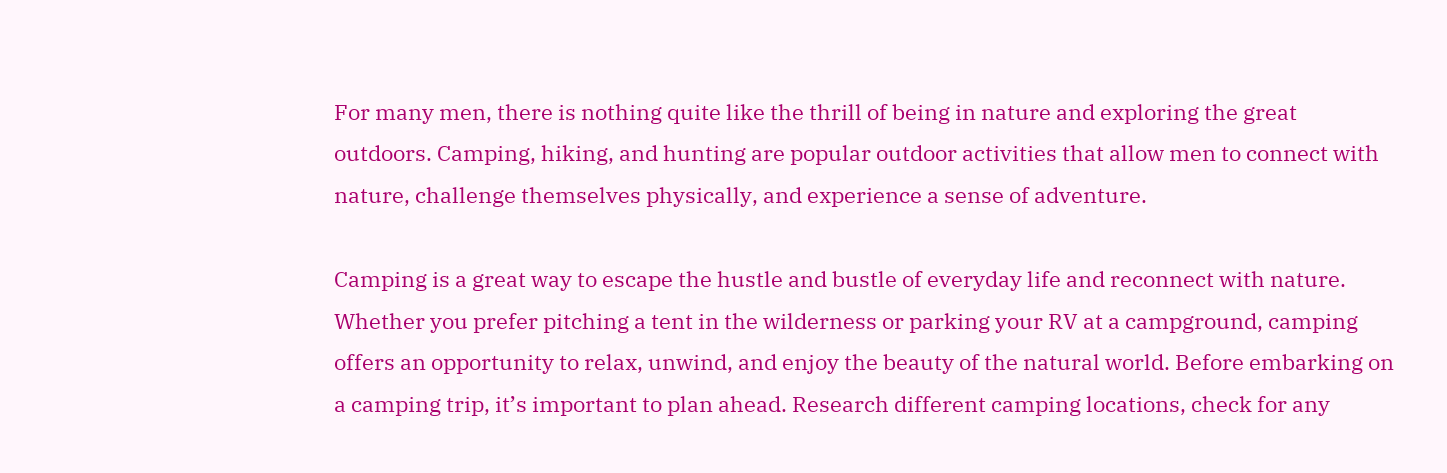For many men, there is nothing quite like the thrill of being in nature and exploring the great outdoors. Camping, hiking, and hunting are popular outdoor activities that allow men to connect with nature, challenge themselves physically, and experience a sense of adventure.

Camping is a great way to escape the hustle and bustle of everyday life and reconnect with nature. Whether you prefer pitching a tent in the wilderness or parking your RV at a campground, camping offers an opportunity to relax, unwind, and enjoy the beauty of the natural world. Before embarking on a camping trip, it’s important to plan ahead. Research different camping locations, check for any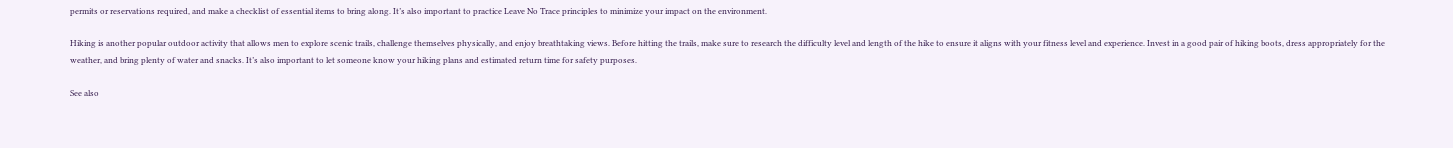permits or reservations required, and make a checklist of essential items to bring along. It’s also important to practice Leave No Trace principles to minimize your impact on the environment.

Hiking is another popular outdoor activity that allows men to explore scenic trails, challenge themselves physically, and enjoy breathtaking views. Before hitting the trails, make sure to research the difficulty level and length of the hike to ensure it aligns with your fitness level and experience. Invest in a good pair of hiking boots, dress appropriately for the weather, and bring plenty of water and snacks. It’s also important to let someone know your hiking plans and estimated return time for safety purposes.

See also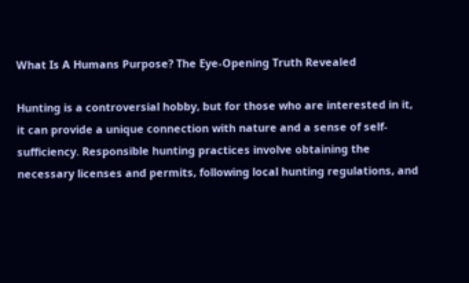What Is A Humans Purpose? The Eye-Opening Truth Revealed

Hunting is a controversial hobby, but for those who are interested in it, it can provide a unique connection with nature and a sense of self-sufficiency. Responsible hunting practices involve obtaining the necessary licenses and permits, following local hunting regulations, and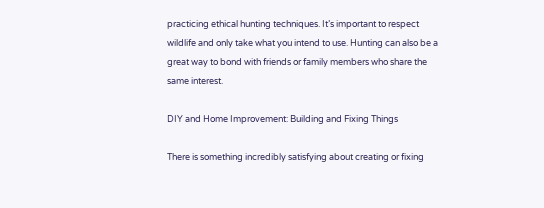practicing ethical hunting techniques. It’s important to respect wildlife and only take what you intend to use. Hunting can also be a great way to bond with friends or family members who share the same interest.

DIY and Home Improvement: Building and Fixing Things

There is something incredibly satisfying about creating or fixing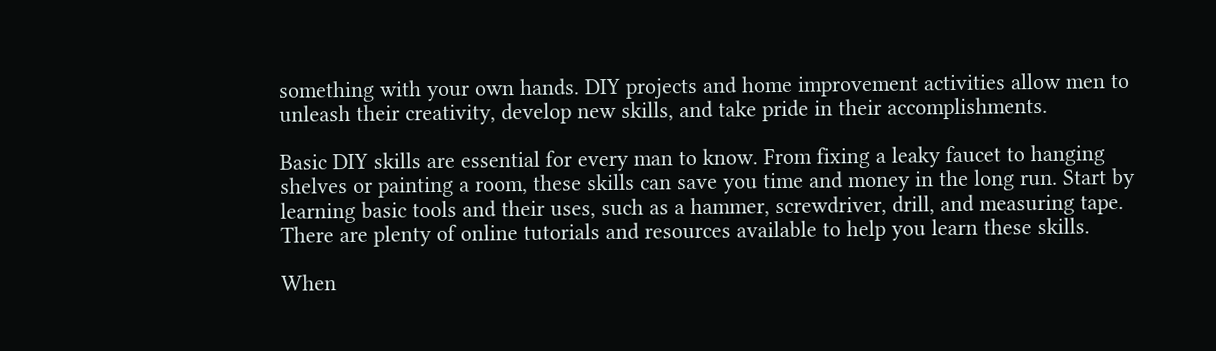something with your own hands. DIY projects and home improvement activities allow men to unleash their creativity, develop new skills, and take pride in their accomplishments.

Basic DIY skills are essential for every man to know. From fixing a leaky faucet to hanging shelves or painting a room, these skills can save you time and money in the long run. Start by learning basic tools and their uses, such as a hammer, screwdriver, drill, and measuring tape. There are plenty of online tutorials and resources available to help you learn these skills.

When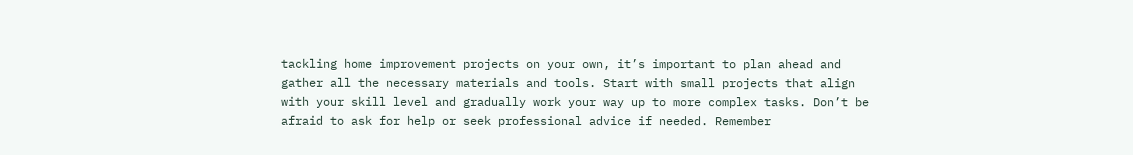tackling home improvement projects on your own, it’s important to plan ahead and gather all the necessary materials and tools. Start with small projects that align with your skill level and gradually work your way up to more complex tasks. Don’t be afraid to ask for help or seek professional advice if needed. Remember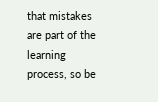that mistakes are part of the learning process, so be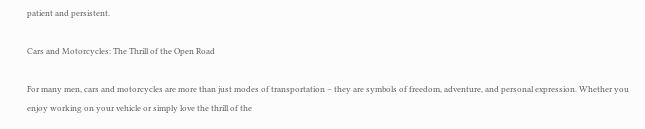patient and persistent.

Cars and Motorcycles: The Thrill of the Open Road

For many men, cars and motorcycles are more than just modes of transportation – they are symbols of freedom, adventure, and personal expression. Whether you enjoy working on your vehicle or simply love the thrill of the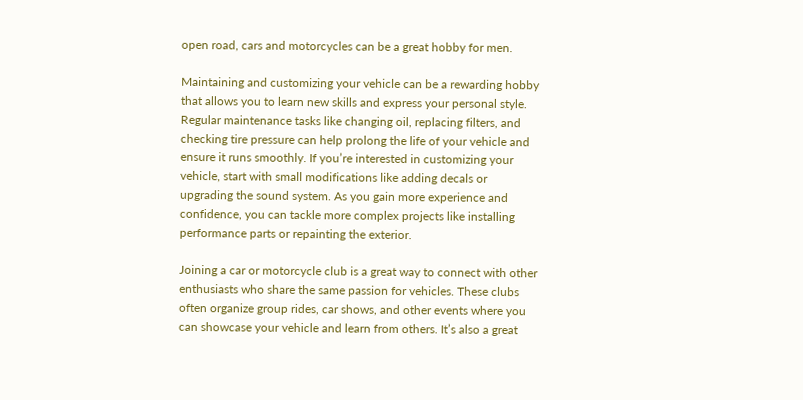open road, cars and motorcycles can be a great hobby for men.

Maintaining and customizing your vehicle can be a rewarding hobby that allows you to learn new skills and express your personal style. Regular maintenance tasks like changing oil, replacing filters, and checking tire pressure can help prolong the life of your vehicle and ensure it runs smoothly. If you’re interested in customizing your vehicle, start with small modifications like adding decals or upgrading the sound system. As you gain more experience and confidence, you can tackle more complex projects like installing performance parts or repainting the exterior.

Joining a car or motorcycle club is a great way to connect with other enthusiasts who share the same passion for vehicles. These clubs often organize group rides, car shows, and other events where you can showcase your vehicle and learn from others. It’s also a great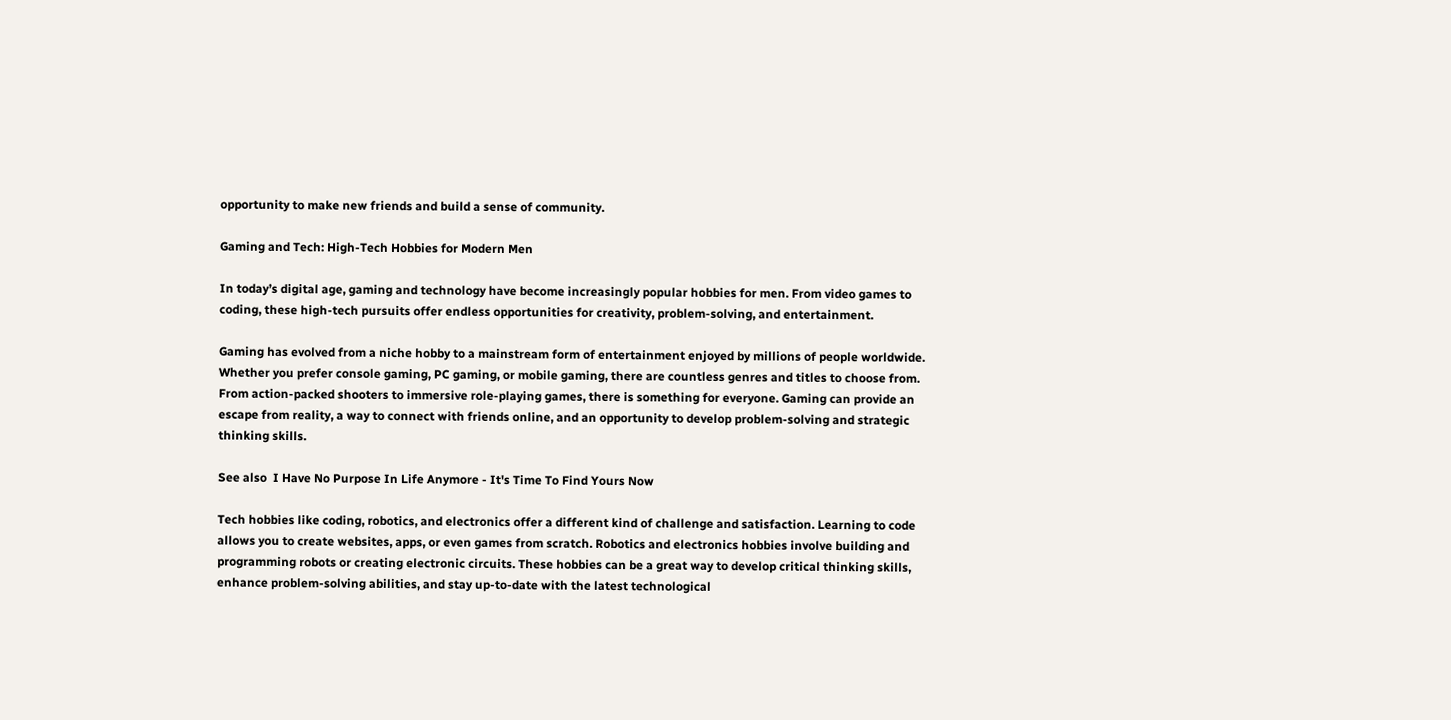opportunity to make new friends and build a sense of community.

Gaming and Tech: High-Tech Hobbies for Modern Men

In today’s digital age, gaming and technology have become increasingly popular hobbies for men. From video games to coding, these high-tech pursuits offer endless opportunities for creativity, problem-solving, and entertainment.

Gaming has evolved from a niche hobby to a mainstream form of entertainment enjoyed by millions of people worldwide. Whether you prefer console gaming, PC gaming, or mobile gaming, there are countless genres and titles to choose from. From action-packed shooters to immersive role-playing games, there is something for everyone. Gaming can provide an escape from reality, a way to connect with friends online, and an opportunity to develop problem-solving and strategic thinking skills.

See also  I Have No Purpose In Life Anymore - It's Time To Find Yours Now

Tech hobbies like coding, robotics, and electronics offer a different kind of challenge and satisfaction. Learning to code allows you to create websites, apps, or even games from scratch. Robotics and electronics hobbies involve building and programming robots or creating electronic circuits. These hobbies can be a great way to develop critical thinking skills, enhance problem-solving abilities, and stay up-to-date with the latest technological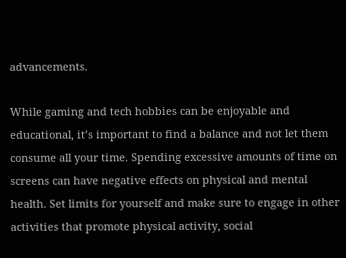advancements.

While gaming and tech hobbies can be enjoyable and educational, it’s important to find a balance and not let them consume all your time. Spending excessive amounts of time on screens can have negative effects on physical and mental health. Set limits for yourself and make sure to engage in other activities that promote physical activity, social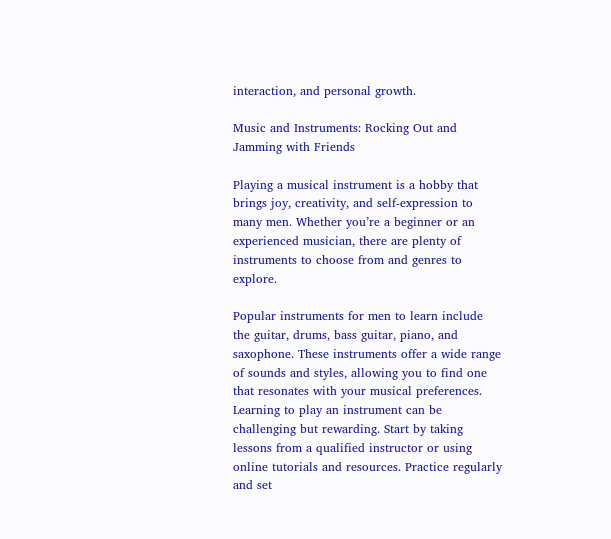interaction, and personal growth.

Music and Instruments: Rocking Out and Jamming with Friends

Playing a musical instrument is a hobby that brings joy, creativity, and self-expression to many men. Whether you’re a beginner or an experienced musician, there are plenty of instruments to choose from and genres to explore.

Popular instruments for men to learn include the guitar, drums, bass guitar, piano, and saxophone. These instruments offer a wide range of sounds and styles, allowing you to find one that resonates with your musical preferences. Learning to play an instrument can be challenging but rewarding. Start by taking lessons from a qualified instructor or using online tutorials and resources. Practice regularly and set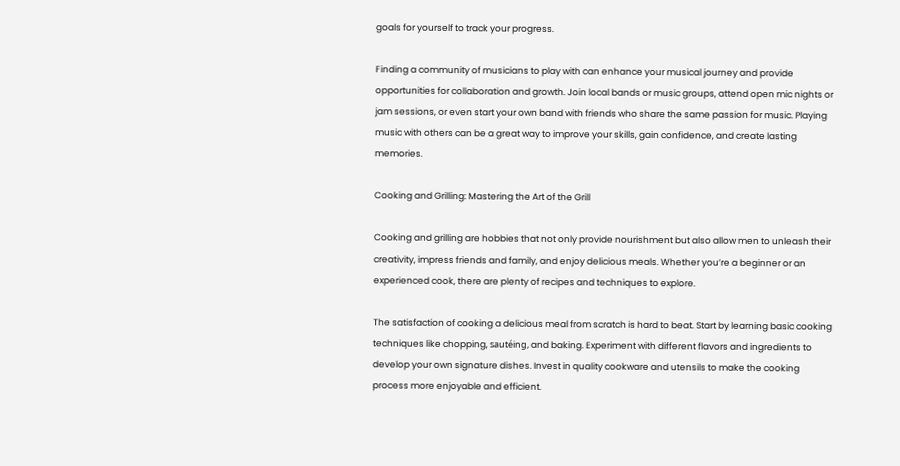goals for yourself to track your progress.

Finding a community of musicians to play with can enhance your musical journey and provide opportunities for collaboration and growth. Join local bands or music groups, attend open mic nights or jam sessions, or even start your own band with friends who share the same passion for music. Playing music with others can be a great way to improve your skills, gain confidence, and create lasting memories.

Cooking and Grilling: Mastering the Art of the Grill

Cooking and grilling are hobbies that not only provide nourishment but also allow men to unleash their creativity, impress friends and family, and enjoy delicious meals. Whether you’re a beginner or an experienced cook, there are plenty of recipes and techniques to explore.

The satisfaction of cooking a delicious meal from scratch is hard to beat. Start by learning basic cooking techniques like chopping, sautéing, and baking. Experiment with different flavors and ingredients to develop your own signature dishes. Invest in quality cookware and utensils to make the cooking process more enjoyable and efficient.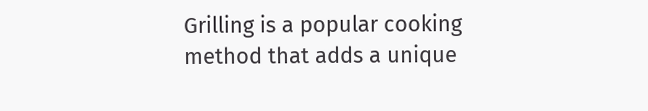Grilling is a popular cooking method that adds a unique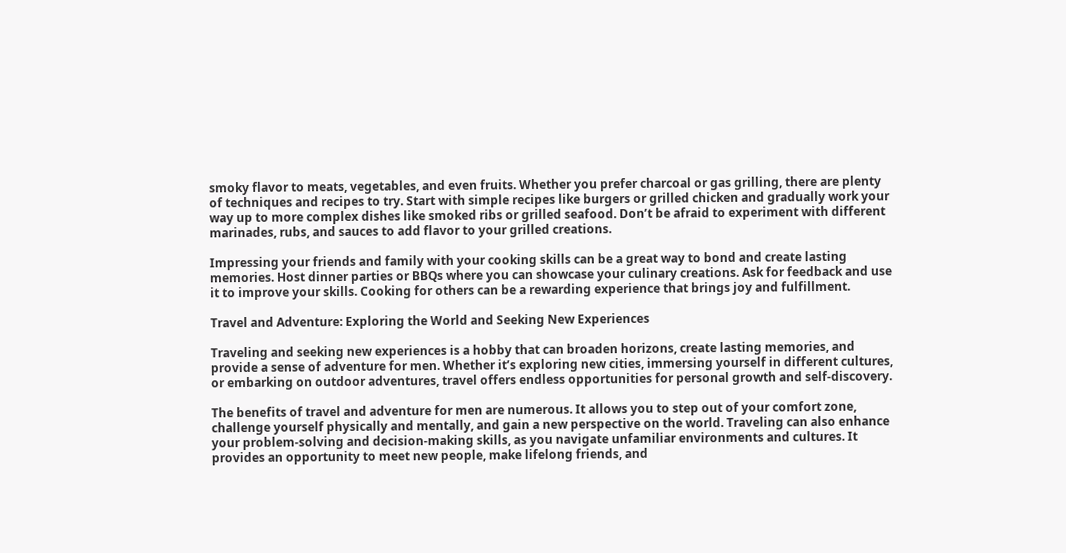smoky flavor to meats, vegetables, and even fruits. Whether you prefer charcoal or gas grilling, there are plenty of techniques and recipes to try. Start with simple recipes like burgers or grilled chicken and gradually work your way up to more complex dishes like smoked ribs or grilled seafood. Don’t be afraid to experiment with different marinades, rubs, and sauces to add flavor to your grilled creations.

Impressing your friends and family with your cooking skills can be a great way to bond and create lasting memories. Host dinner parties or BBQs where you can showcase your culinary creations. Ask for feedback and use it to improve your skills. Cooking for others can be a rewarding experience that brings joy and fulfillment.

Travel and Adventure: Exploring the World and Seeking New Experiences

Traveling and seeking new experiences is a hobby that can broaden horizons, create lasting memories, and provide a sense of adventure for men. Whether it’s exploring new cities, immersing yourself in different cultures, or embarking on outdoor adventures, travel offers endless opportunities for personal growth and self-discovery.

The benefits of travel and adventure for men are numerous. It allows you to step out of your comfort zone, challenge yourself physically and mentally, and gain a new perspective on the world. Traveling can also enhance your problem-solving and decision-making skills, as you navigate unfamiliar environments and cultures. It provides an opportunity to meet new people, make lifelong friends, and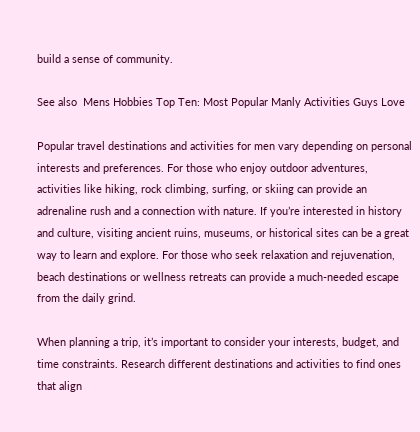build a sense of community.

See also  Mens Hobbies Top Ten: Most Popular Manly Activities Guys Love

Popular travel destinations and activities for men vary depending on personal interests and preferences. For those who enjoy outdoor adventures, activities like hiking, rock climbing, surfing, or skiing can provide an adrenaline rush and a connection with nature. If you’re interested in history and culture, visiting ancient ruins, museums, or historical sites can be a great way to learn and explore. For those who seek relaxation and rejuvenation, beach destinations or wellness retreats can provide a much-needed escape from the daily grind.

When planning a trip, it’s important to consider your interests, budget, and time constraints. Research different destinations and activities to find ones that align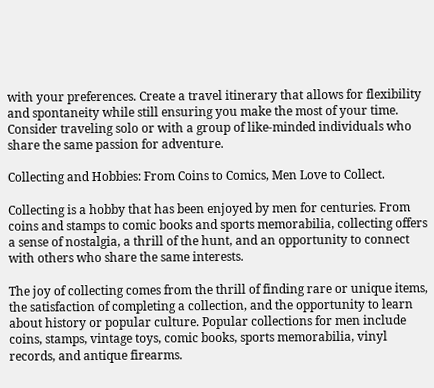with your preferences. Create a travel itinerary that allows for flexibility and spontaneity while still ensuring you make the most of your time. Consider traveling solo or with a group of like-minded individuals who share the same passion for adventure.

Collecting and Hobbies: From Coins to Comics, Men Love to Collect.

Collecting is a hobby that has been enjoyed by men for centuries. From coins and stamps to comic books and sports memorabilia, collecting offers a sense of nostalgia, a thrill of the hunt, and an opportunity to connect with others who share the same interests.

The joy of collecting comes from the thrill of finding rare or unique items, the satisfaction of completing a collection, and the opportunity to learn about history or popular culture. Popular collections for men include coins, stamps, vintage toys, comic books, sports memorabilia, vinyl records, and antique firearms.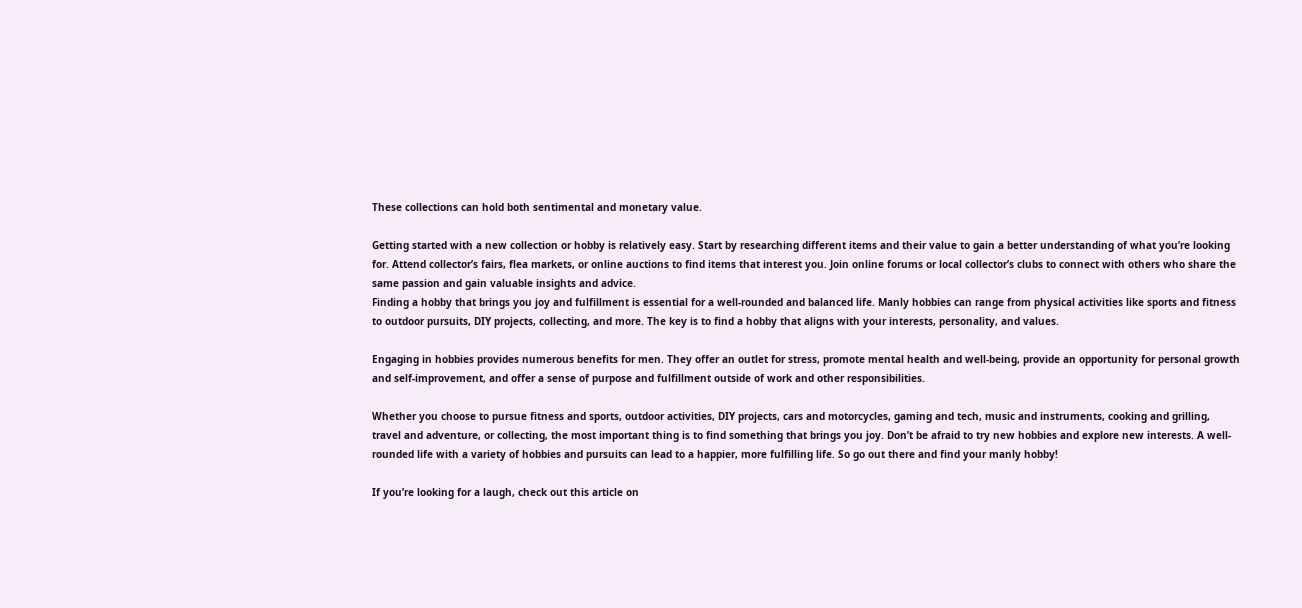These collections can hold both sentimental and monetary value.

Getting started with a new collection or hobby is relatively easy. Start by researching different items and their value to gain a better understanding of what you’re looking for. Attend collector’s fairs, flea markets, or online auctions to find items that interest you. Join online forums or local collector’s clubs to connect with others who share the same passion and gain valuable insights and advice.
Finding a hobby that brings you joy and fulfillment is essential for a well-rounded and balanced life. Manly hobbies can range from physical activities like sports and fitness to outdoor pursuits, DIY projects, collecting, and more. The key is to find a hobby that aligns with your interests, personality, and values.

Engaging in hobbies provides numerous benefits for men. They offer an outlet for stress, promote mental health and well-being, provide an opportunity for personal growth and self-improvement, and offer a sense of purpose and fulfillment outside of work and other responsibilities.

Whether you choose to pursue fitness and sports, outdoor activities, DIY projects, cars and motorcycles, gaming and tech, music and instruments, cooking and grilling, travel and adventure, or collecting, the most important thing is to find something that brings you joy. Don’t be afraid to try new hobbies and explore new interests. A well-rounded life with a variety of hobbies and pursuits can lead to a happier, more fulfilling life. So go out there and find your manly hobby!

If you’re looking for a laugh, check out this article on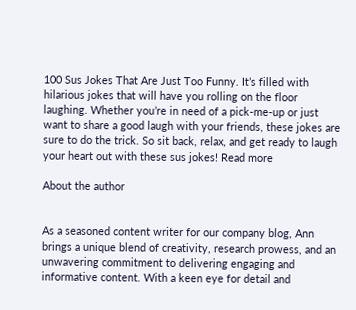100 Sus Jokes That Are Just Too Funny. It’s filled with hilarious jokes that will have you rolling on the floor laughing. Whether you’re in need of a pick-me-up or just want to share a good laugh with your friends, these jokes are sure to do the trick. So sit back, relax, and get ready to laugh your heart out with these sus jokes! Read more

About the author


As a seasoned content writer for our company blog, Ann brings a unique blend of creativity, research prowess, and an unwavering commitment to delivering engaging and informative content. With a keen eye for detail and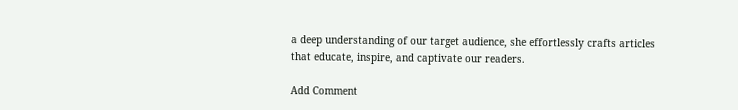a deep understanding of our target audience, she effortlessly crafts articles that educate, inspire, and captivate our readers.

Add Comment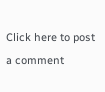Click here to post a comment